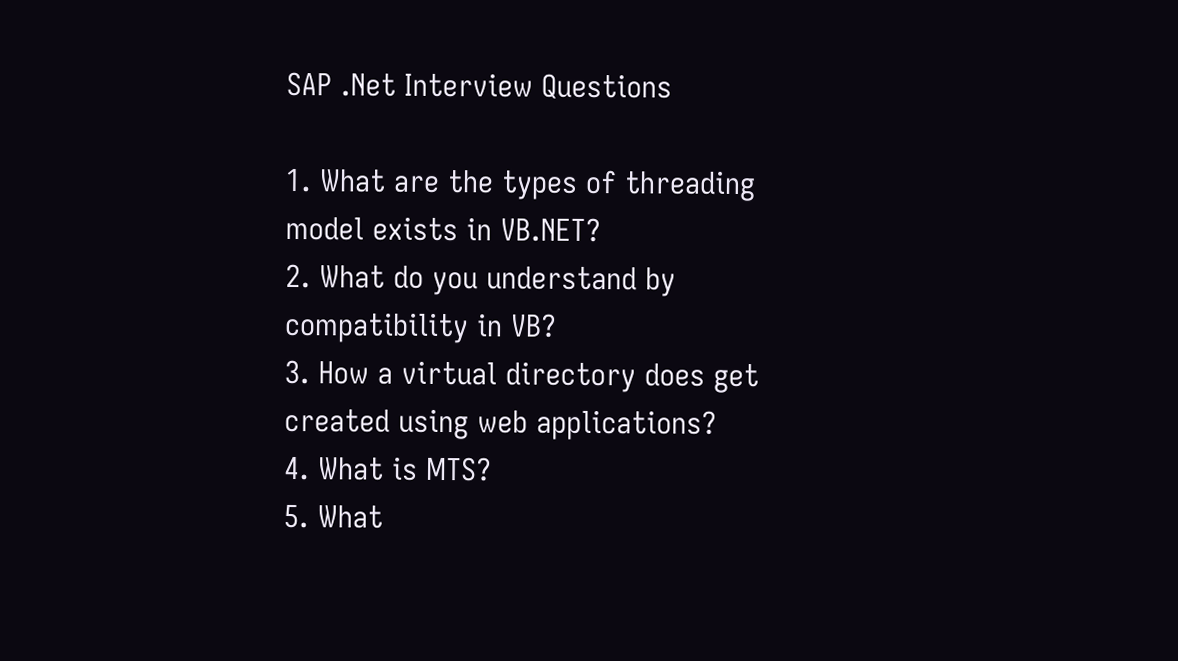SAP .Net Interview Questions

1. What are the types of threading model exists in VB.NET?
2. What do you understand by compatibility in VB?
3. How a virtual directory does get created using web applications?
4. What is MTS?
5. What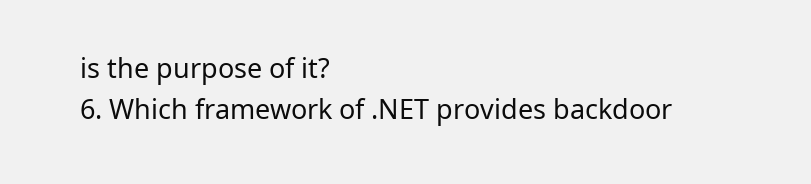is the purpose of it?
6. Which framework of .NET provides backdoor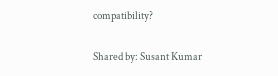compatibility?

Shared by: Susant Kumar